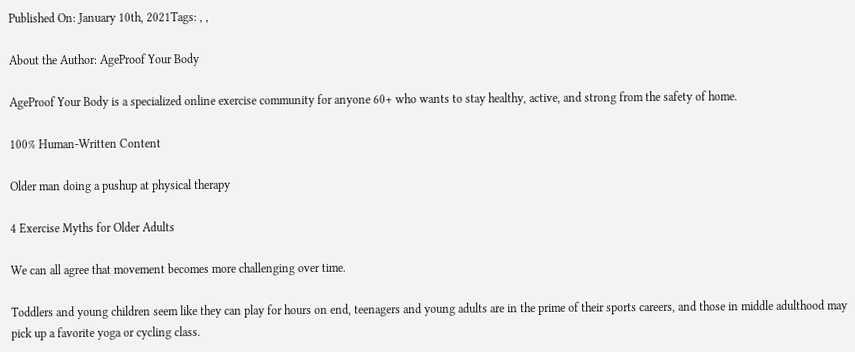Published On: January 10th, 2021Tags: , ,

About the Author: AgeProof Your Body

AgeProof Your Body is a specialized online exercise community for anyone 60+ who wants to stay healthy, active, and strong from the safety of home.

100% Human-Written Content

Older man doing a pushup at physical therapy

4 Exercise Myths for Older Adults

We can all agree that movement becomes more challenging over time.

Toddlers and young children seem like they can play for hours on end, teenagers and young adults are in the prime of their sports careers, and those in middle adulthood may pick up a favorite yoga or cycling class.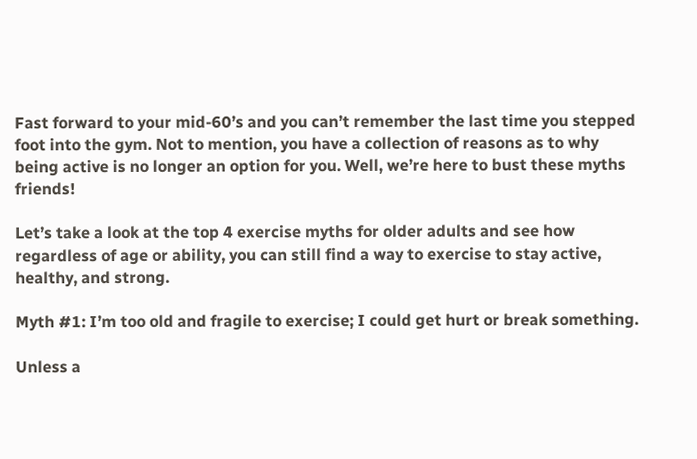Fast forward to your mid-60’s and you can’t remember the last time you stepped foot into the gym. Not to mention, you have a collection of reasons as to why being active is no longer an option for you. Well, we’re here to bust these myths friends!

Let’s take a look at the top 4 exercise myths for older adults and see how regardless of age or ability, you can still find a way to exercise to stay active, healthy, and strong.

Myth #1: I’m too old and fragile to exercise; I could get hurt or break something.

Unless a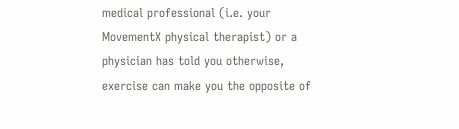medical professional (i.e. your MovementX physical therapist) or a physician has told you otherwise, exercise can make you the opposite of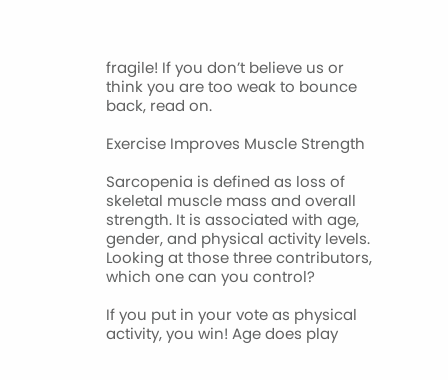fragile! If you don’t believe us or think you are too weak to bounce back, read on.

Exercise Improves Muscle Strength

Sarcopenia is defined as loss of skeletal muscle mass and overall strength. It is associated with age, gender, and physical activity levels. Looking at those three contributors, which one can you control?

If you put in your vote as physical activity, you win! Age does play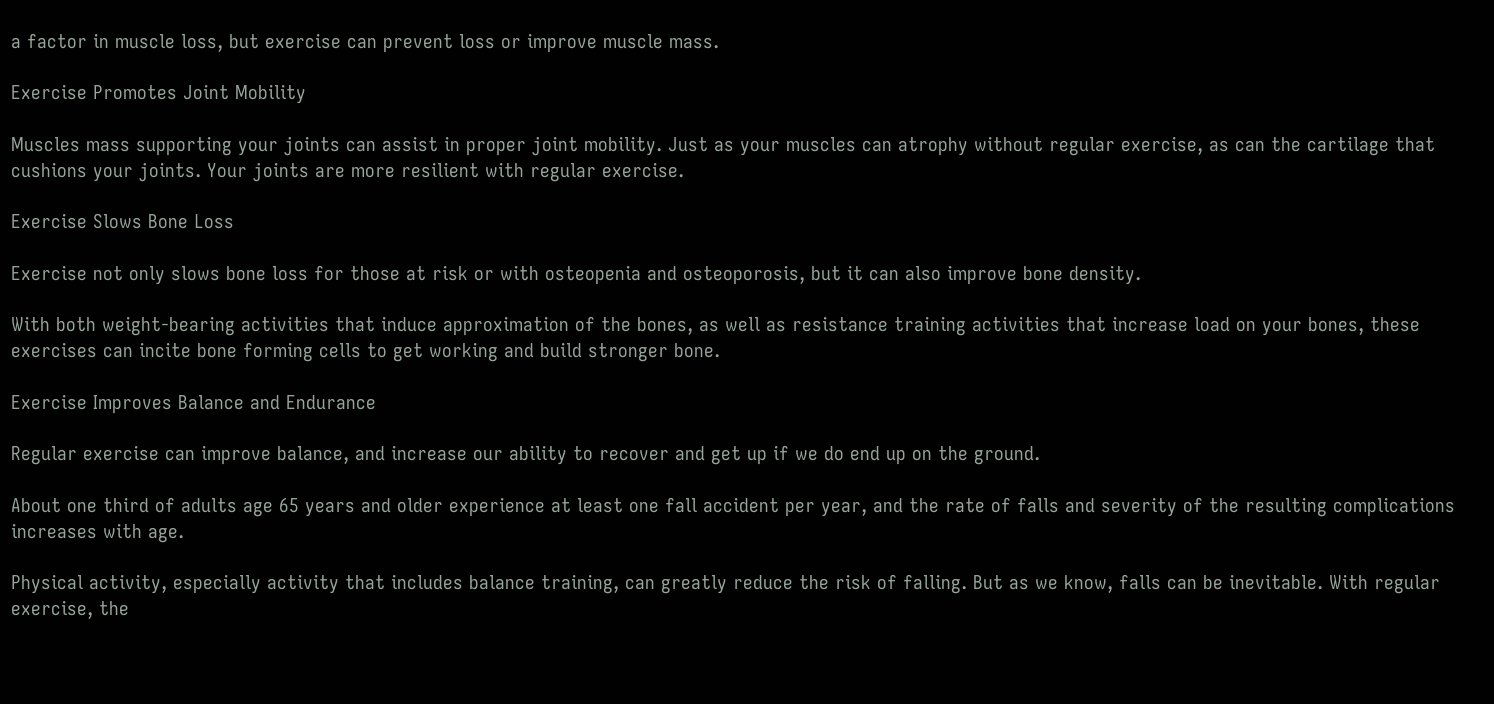a factor in muscle loss, but exercise can prevent loss or improve muscle mass.

Exercise Promotes Joint Mobility

Muscles mass supporting your joints can assist in proper joint mobility. Just as your muscles can atrophy without regular exercise, as can the cartilage that cushions your joints. Your joints are more resilient with regular exercise.

Exercise Slows Bone Loss

Exercise not only slows bone loss for those at risk or with osteopenia and osteoporosis, but it can also improve bone density.

With both weight-bearing activities that induce approximation of the bones, as well as resistance training activities that increase load on your bones, these exercises can incite bone forming cells to get working and build stronger bone.

Exercise Improves Balance and Endurance

Regular exercise can improve balance, and increase our ability to recover and get up if we do end up on the ground.

About one third of adults age 65 years and older experience at least one fall accident per year, and the rate of falls and severity of the resulting complications increases with age.

Physical activity, especially activity that includes balance training, can greatly reduce the risk of falling. But as we know, falls can be inevitable. With regular exercise, the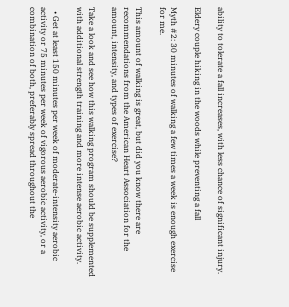ability to tolerate a fall increases, with less chance of significant injury.

Eldery couple hiking in the woods while preventing a fall

Myth #2: 30 minutes of walking a few times a week is enough exercise for me.

This amount of walking is great, but did you know there are recommendations from the American Heart Association for the amount, intensity, and types of exercise?

Take a look and see how this walking program should be supplemented with additional strength training and more intense aerobic activity.

  • Get at least 150 minutes per week of moderate-intensity aerobic activity or 75 minutes per week of vigorous aerobic activity, or a combination of both, preferably spread throughout the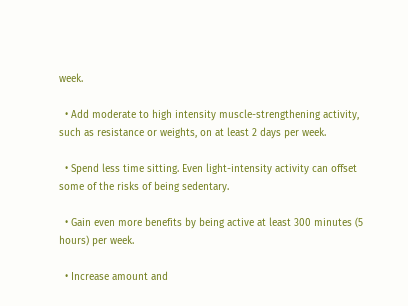week.

  • Add moderate to high intensity muscle-strengthening activity, such as resistance or weights, on at least 2 days per week.

  • Spend less time sitting. Even light-intensity activity can offset some of the risks of being sedentary.

  • Gain even more benefits by being active at least 300 minutes (5 hours) per week.

  • Increase amount and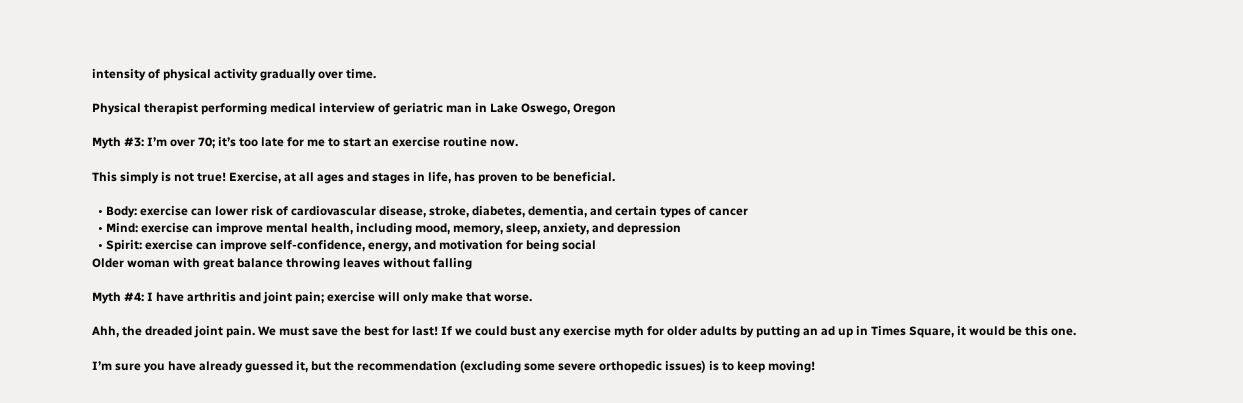intensity of physical activity gradually over time.

Physical therapist performing medical interview of geriatric man in Lake Oswego, Oregon

Myth #3: I’m over 70; it’s too late for me to start an exercise routine now.

This simply is not true! Exercise, at all ages and stages in life, has proven to be beneficial.

  • Body: exercise can lower risk of cardiovascular disease, stroke, diabetes, dementia, and certain types of cancer
  • Mind: exercise can improve mental health, including mood, memory, sleep, anxiety, and depression
  • Spirit: exercise can improve self-confidence, energy, and motivation for being social
Older woman with great balance throwing leaves without falling

Myth #4: I have arthritis and joint pain; exercise will only make that worse.

Ahh, the dreaded joint pain. We must save the best for last! If we could bust any exercise myth for older adults by putting an ad up in Times Square, it would be this one.

I’m sure you have already guessed it, but the recommendation (excluding some severe orthopedic issues) is to keep moving!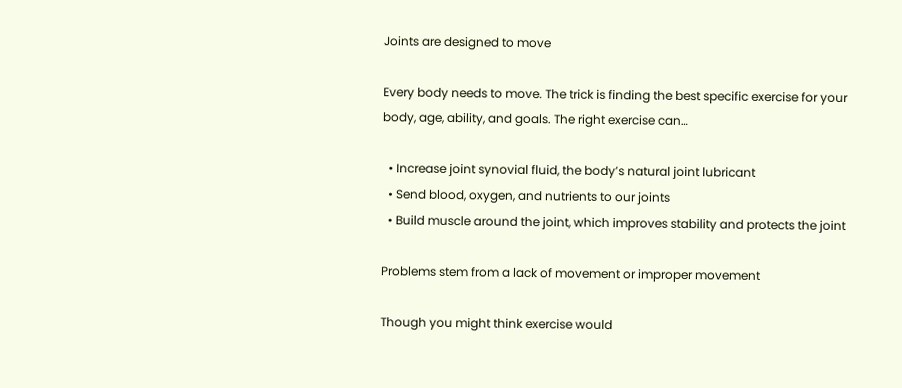Joints are designed to move

Every body needs to move. The trick is finding the best specific exercise for your body, age, ability, and goals. The right exercise can…

  • Increase joint synovial fluid, the body’s natural joint lubricant
  • Send blood, oxygen, and nutrients to our joints
  • Build muscle around the joint, which improves stability and protects the joint

Problems stem from a lack of movement or improper movement

Though you might think exercise would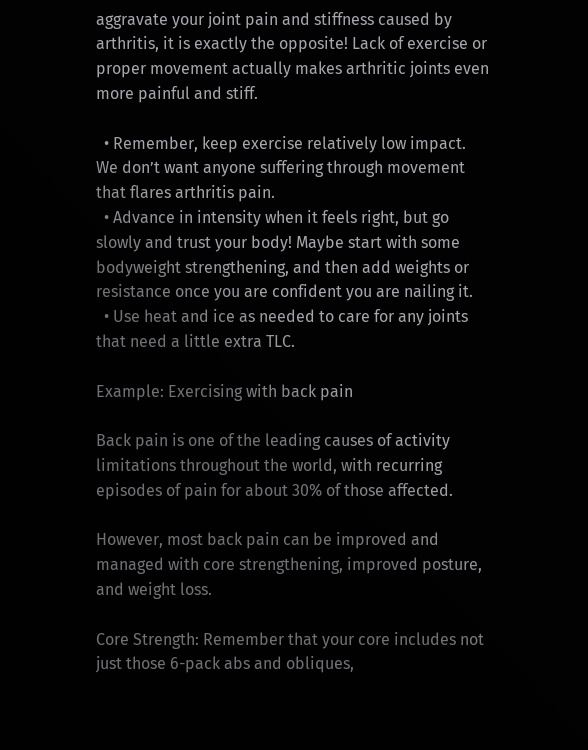aggravate your joint pain and stiffness caused by arthritis, it is exactly the opposite! Lack of exercise or proper movement actually makes arthritic joints even more painful and stiff.

  • Remember, keep exercise relatively low impact. We don’t want anyone suffering through movement that flares arthritis pain.
  • Advance in intensity when it feels right, but go slowly and trust your body! Maybe start with some bodyweight strengthening, and then add weights or resistance once you are confident you are nailing it.
  • Use heat and ice as needed to care for any joints that need a little extra TLC.

Example: Exercising with back pain

Back pain is one of the leading causes of activity limitations throughout the world, with recurring episodes of pain for about 30% of those affected.

However, most back pain can be improved and managed with core strengthening, improved posture, and weight loss.

Core Strength: Remember that your core includes not just those 6-pack abs and obliques,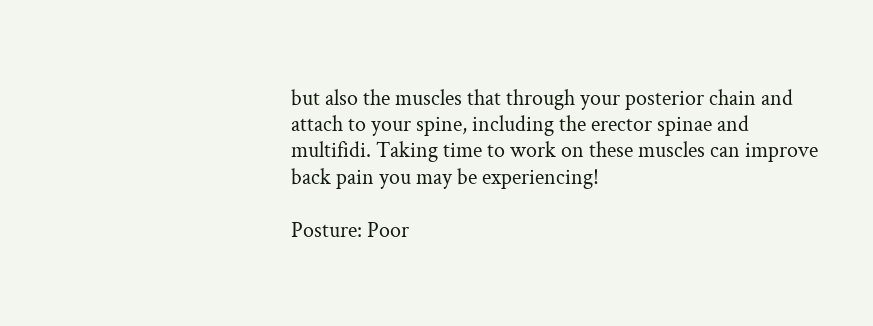but also the muscles that through your posterior chain and attach to your spine, including the erector spinae and multifidi. Taking time to work on these muscles can improve back pain you may be experiencing!

Posture: Poor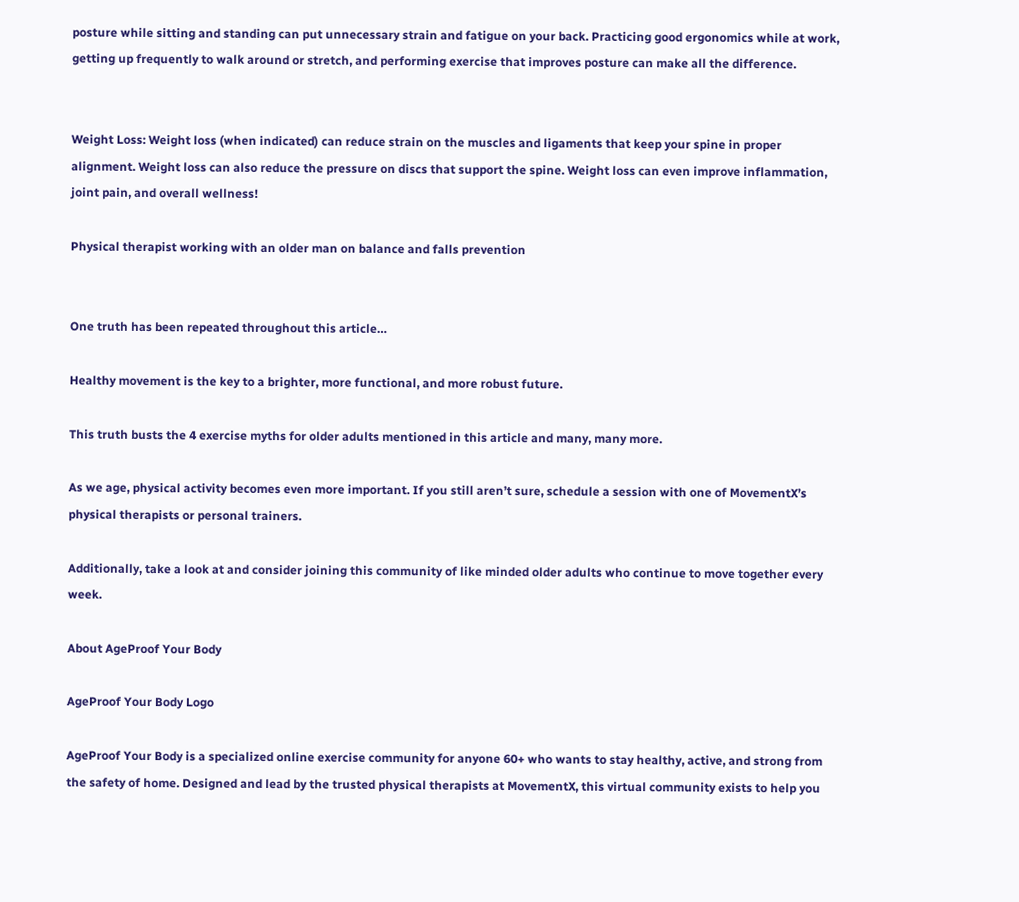posture while sitting and standing can put unnecessary strain and fatigue on your back. Practicing good ergonomics while at work, getting up frequently to walk around or stretch, and performing exercise that improves posture can make all the difference.


Weight Loss: Weight loss (when indicated) can reduce strain on the muscles and ligaments that keep your spine in proper alignment. Weight loss can also reduce the pressure on discs that support the spine. Weight loss can even improve inflammation, joint pain, and overall wellness!

Physical therapist working with an older man on balance and falls prevention


One truth has been repeated throughout this article…

Healthy movement is the key to a brighter, more functional, and more robust future.

This truth busts the 4 exercise myths for older adults mentioned in this article and many, many more.

As we age, physical activity becomes even more important. If you still aren’t sure, schedule a session with one of MovementX’s physical therapists or personal trainers.

Additionally, take a look at and consider joining this community of like minded older adults who continue to move together every week.

About AgeProof Your Body

AgeProof Your Body Logo

AgeProof Your Body is a specialized online exercise community for anyone 60+ who wants to stay healthy, active, and strong from the safety of home. Designed and lead by the trusted physical therapists at MovementX, this virtual community exists to help you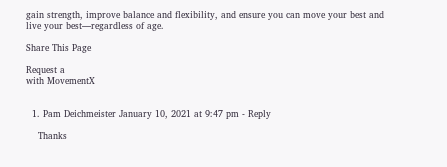gain strength, improve balance and flexibility, and ensure you can move your best and live your best—regardless of age.

Share This Page

Request a
with MovementX


  1. Pam Deichmeister January 10, 2021 at 9:47 pm - Reply

    Thanks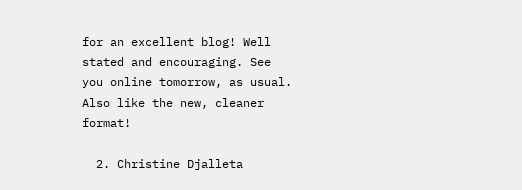for an excellent blog! Well stated and encouraging. See you online tomorrow, as usual. Also like the new, cleaner format!

  2. Christine Djalleta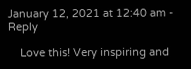January 12, 2021 at 12:40 am - Reply

    Love this! Very inspiring and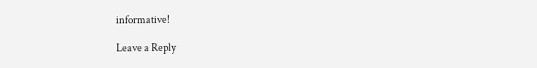informative!

Leave a Reply